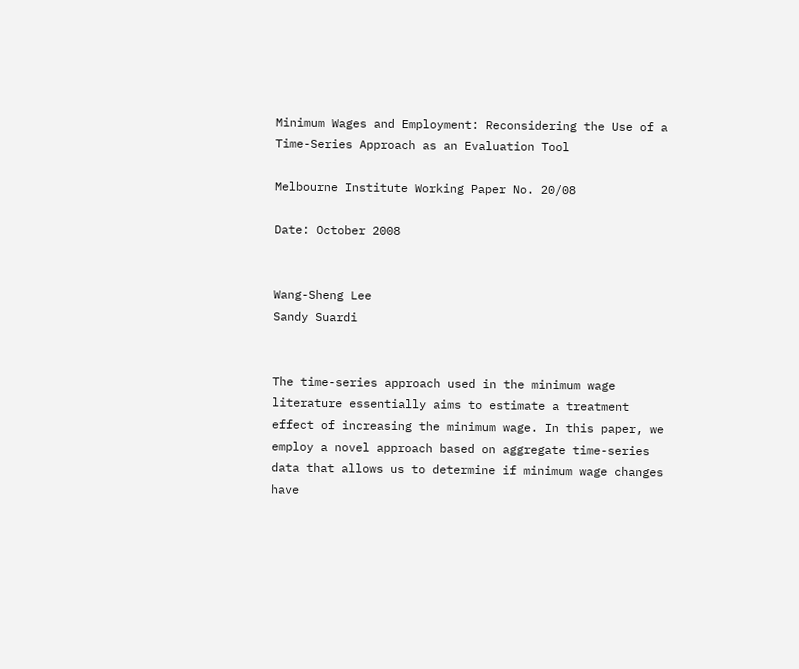Minimum Wages and Employment: Reconsidering the Use of a Time-Series Approach as an Evaluation Tool

Melbourne Institute Working Paper No. 20/08

Date: October 2008


Wang-Sheng Lee
Sandy Suardi


The time-series approach used in the minimum wage literature essentially aims to estimate a treatment effect of increasing the minimum wage. In this paper, we employ a novel approach based on aggregate time-series data that allows us to determine if minimum wage changes have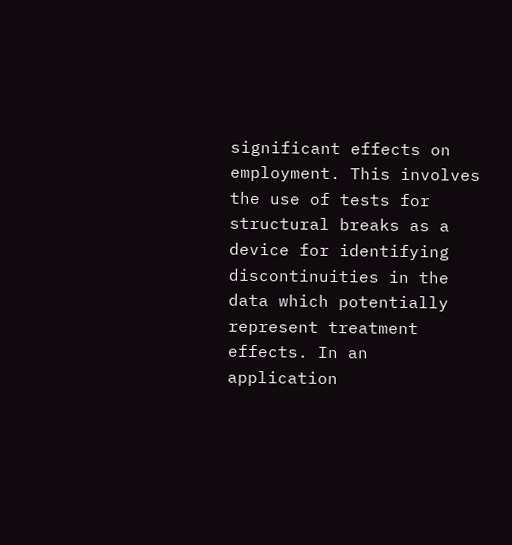significant effects on employment. This involves the use of tests for structural breaks as a device for identifying discontinuities in the data which potentially represent treatment effects. In an application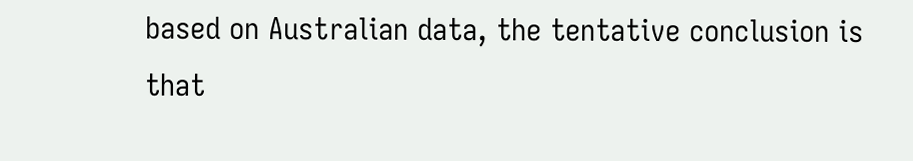based on Australian data, the tentative conclusion is that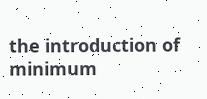the introduction of minimum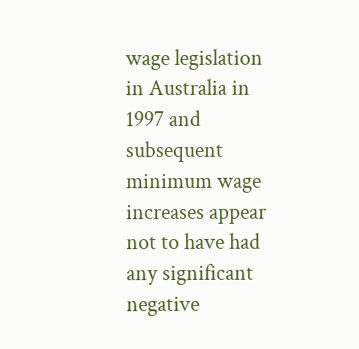wage legislation in Australia in 1997 and subsequent minimum wage increases appear not to have had any significant negative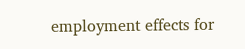employment effects for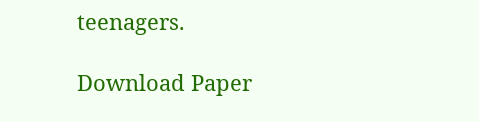teenagers.

Download Paper